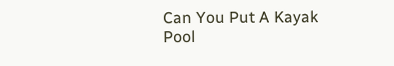Can You Put A Kayak Pool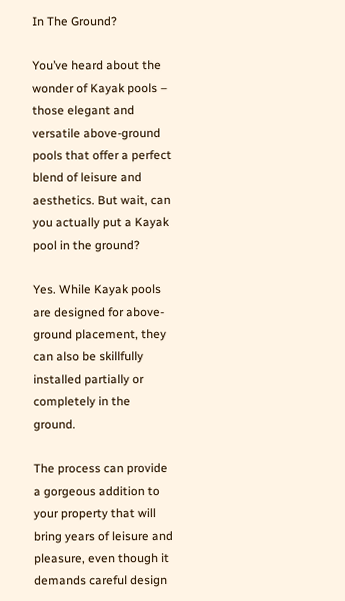In The Ground?

You’ve heard about the wonder of Kayak pools – those elegant and versatile above-ground pools that offer a perfect blend of leisure and aesthetics. But wait, can you actually put a Kayak pool in the ground?

Yes. While Kayak pools are designed for above-ground placement, they can also be skillfully installed partially or completely in the ground.

The process can provide a gorgeous addition to your property that will bring years of leisure and pleasure, even though it demands careful design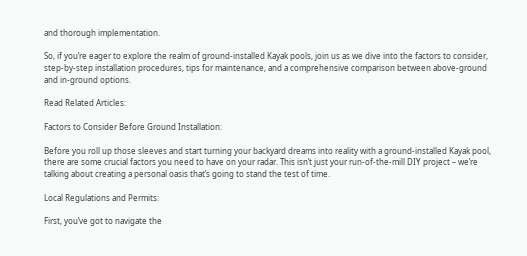and thorough implementation.

So, if you’re eager to explore the realm of ground-installed Kayak pools, join us as we dive into the factors to consider, step-by-step installation procedures, tips for maintenance, and a comprehensive comparison between above-ground and in-ground options.

Read Related Articles:

Factors to Consider Before Ground Installation:

Before you roll up those sleeves and start turning your backyard dreams into reality with a ground-installed Kayak pool, there are some crucial factors you need to have on your radar. This isn’t just your run-of-the-mill DIY project – we’re talking about creating a personal oasis that’s going to stand the test of time.

Local Regulations and Permits:

First, you’ve got to navigate the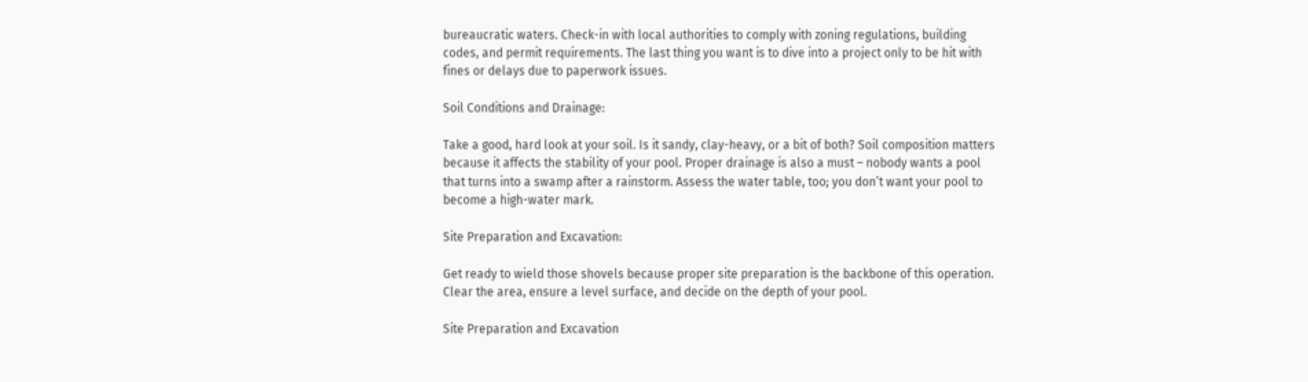bureaucratic waters. Check-in with local authorities to comply with zoning regulations, building codes, and permit requirements. The last thing you want is to dive into a project only to be hit with fines or delays due to paperwork issues.

Soil Conditions and Drainage:

Take a good, hard look at your soil. Is it sandy, clay-heavy, or a bit of both? Soil composition matters because it affects the stability of your pool. Proper drainage is also a must – nobody wants a pool that turns into a swamp after a rainstorm. Assess the water table, too; you don’t want your pool to become a high-water mark.

Site Preparation and Excavation:

Get ready to wield those shovels because proper site preparation is the backbone of this operation. Clear the area, ensure a level surface, and decide on the depth of your pool.

Site Preparation and Excavation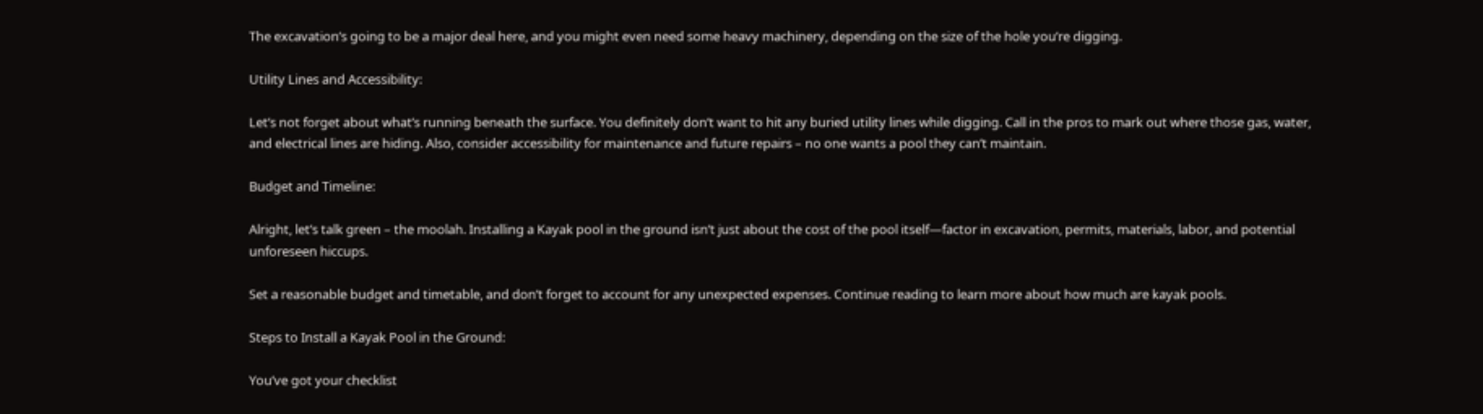The excavation’s going to be a major deal here, and you might even need some heavy machinery, depending on the size of the hole you’re digging.

Utility Lines and Accessibility:

Let’s not forget about what’s running beneath the surface. You definitely don’t want to hit any buried utility lines while digging. Call in the pros to mark out where those gas, water, and electrical lines are hiding. Also, consider accessibility for maintenance and future repairs – no one wants a pool they can’t maintain.

Budget and Timeline:

Alright, let’s talk green – the moolah. Installing a Kayak pool in the ground isn’t just about the cost of the pool itself—factor in excavation, permits, materials, labor, and potential unforeseen hiccups.

Set a reasonable budget and timetable, and don’t forget to account for any unexpected expenses. Continue reading to learn more about how much are kayak pools.

Steps to Install a Kayak Pool in the Ground:

You’ve got your checklist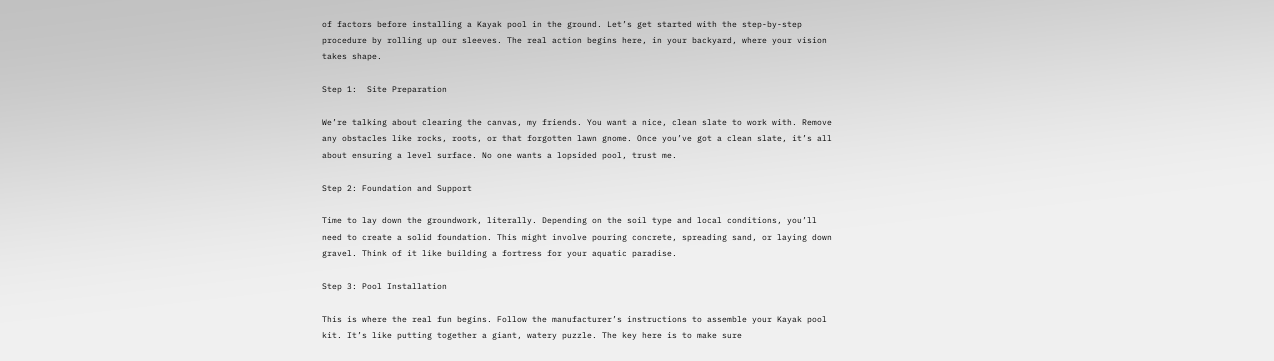of factors before installing a Kayak pool in the ground. Let’s get started with the step-by-step procedure by rolling up our sleeves. The real action begins here, in your backyard, where your vision takes shape.

Step 1:  Site Preparation

We’re talking about clearing the canvas, my friends. You want a nice, clean slate to work with. Remove any obstacles like rocks, roots, or that forgotten lawn gnome. Once you’ve got a clean slate, it’s all about ensuring a level surface. No one wants a lopsided pool, trust me.

Step 2: Foundation and Support

Time to lay down the groundwork, literally. Depending on the soil type and local conditions, you’ll need to create a solid foundation. This might involve pouring concrete, spreading sand, or laying down gravel. Think of it like building a fortress for your aquatic paradise.

Step 3: Pool Installation

This is where the real fun begins. Follow the manufacturer’s instructions to assemble your Kayak pool kit. It’s like putting together a giant, watery puzzle. The key here is to make sure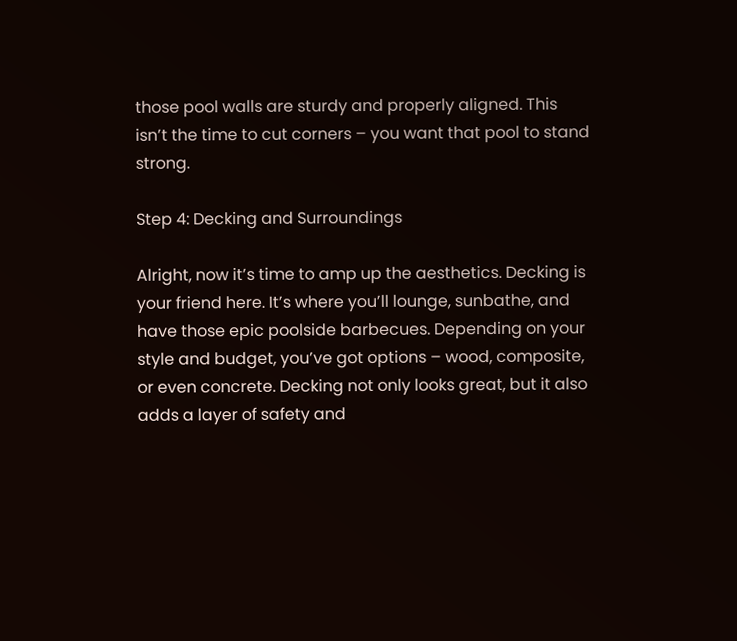those pool walls are sturdy and properly aligned. This isn’t the time to cut corners – you want that pool to stand strong.

Step 4: Decking and Surroundings

Alright, now it’s time to amp up the aesthetics. Decking is your friend here. It’s where you’ll lounge, sunbathe, and have those epic poolside barbecues. Depending on your style and budget, you’ve got options – wood, composite, or even concrete. Decking not only looks great, but it also adds a layer of safety and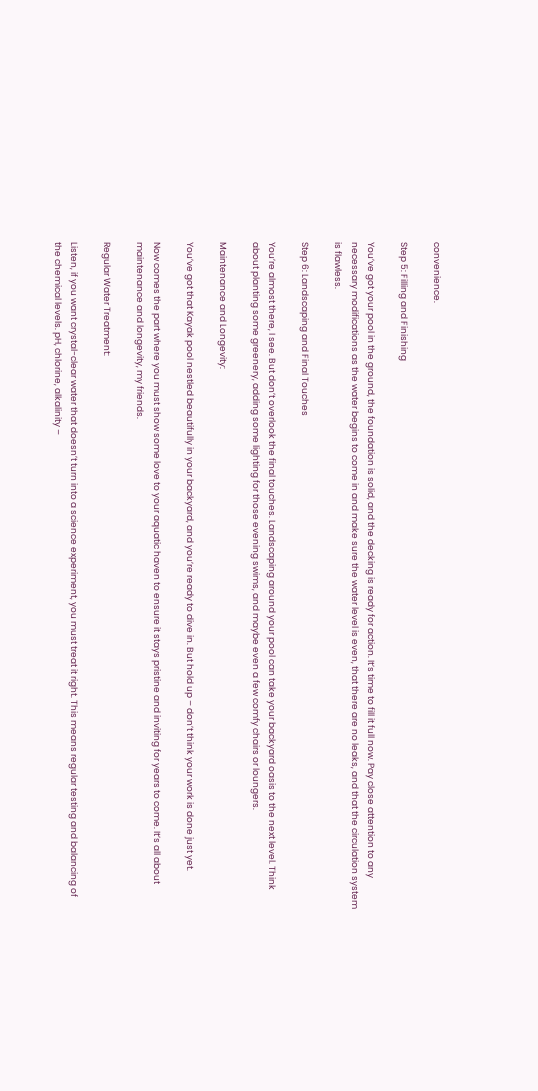convenience.

Step 5: Filling and Finishing

You’ve got your pool in the ground, the foundation is solid, and the decking is ready for action. It’s time to fill it full now. Pay close attention to any necessary modifications as the water begins to come in and make sure the water level is even, that there are no leaks, and that the circulation system is flawless.

Step 6: Landscaping and Final Touches

You’re almost there, I see. But don’t overlook the final touches. Landscaping around your pool can take your backyard oasis to the next level. Think about planting some greenery, adding some lighting for those evening swims, and maybe even a few comfy chairs or loungers.

Maintenance and Longevity:

You’ve got that Kayak pool nestled beautifully in your backyard, and you’re ready to dive in. But hold up – don’t think your work is done just yet.

Now comes the part where you must show some love to your aquatic haven to ensure it stays pristine and inviting for years to come. It’s all about maintenance and longevity, my friends.

Regular Water Treatment:

Listen, if you want crystal-clear water that doesn’t turn into a science experiment, you must treat it right. This means regular testing and balancing of the chemical levels. pH, chlorine, alkalinity –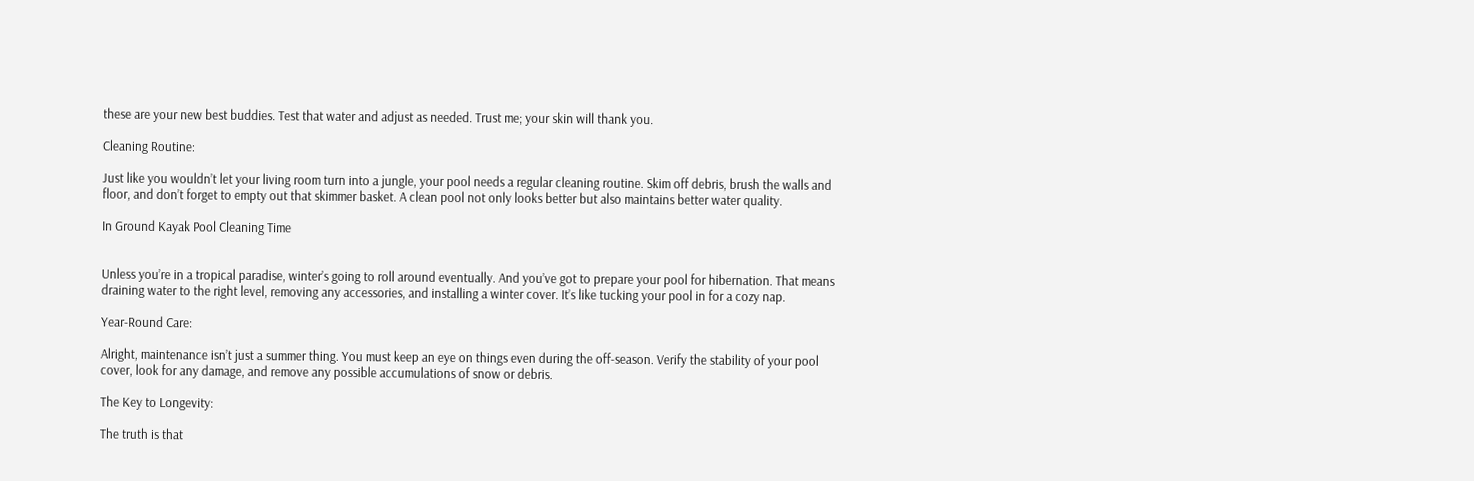these are your new best buddies. Test that water and adjust as needed. Trust me; your skin will thank you.

Cleaning Routine:

Just like you wouldn’t let your living room turn into a jungle, your pool needs a regular cleaning routine. Skim off debris, brush the walls and floor, and don’t forget to empty out that skimmer basket. A clean pool not only looks better but also maintains better water quality.

In Ground Kayak Pool Cleaning Time


Unless you’re in a tropical paradise, winter’s going to roll around eventually. And you’ve got to prepare your pool for hibernation. That means draining water to the right level, removing any accessories, and installing a winter cover. It’s like tucking your pool in for a cozy nap.

Year-Round Care:

Alright, maintenance isn’t just a summer thing. You must keep an eye on things even during the off-season. Verify the stability of your pool cover, look for any damage, and remove any possible accumulations of snow or debris.

The Key to Longevity:

The truth is that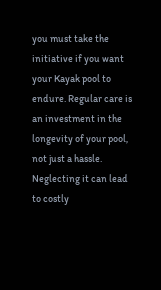you must take the initiative if you want your Kayak pool to endure. Regular care is an investment in the longevity of your pool, not just a hassle. Neglecting it can lead to costly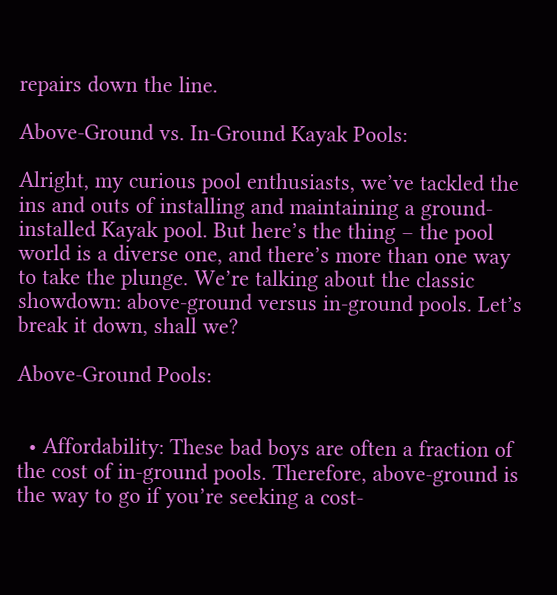repairs down the line.

Above-Ground vs. In-Ground Kayak Pools:

Alright, my curious pool enthusiasts, we’ve tackled the ins and outs of installing and maintaining a ground-installed Kayak pool. But here’s the thing – the pool world is a diverse one, and there’s more than one way to take the plunge. We’re talking about the classic showdown: above-ground versus in-ground pools. Let’s break it down, shall we?

Above-Ground Pools:


  • Affordability: These bad boys are often a fraction of the cost of in-ground pools. Therefore, above-ground is the way to go if you’re seeking a cost-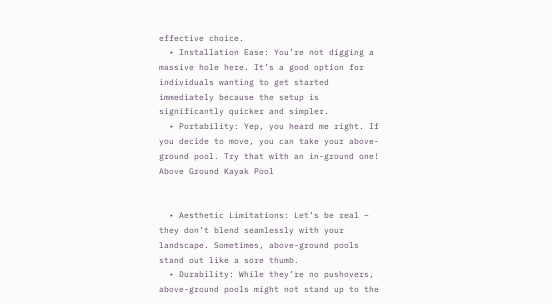effective choice.
  • Installation Ease: You’re not digging a massive hole here. It’s a good option for individuals wanting to get started immediately because the setup is significantly quicker and simpler.
  • Portability: Yep, you heard me right. If you decide to move, you can take your above-ground pool. Try that with an in-ground one!
Above Ground Kayak Pool


  • Aesthetic Limitations: Let’s be real – they don’t blend seamlessly with your landscape. Sometimes, above-ground pools stand out like a sore thumb.
  • Durability: While they’re no pushovers, above-ground pools might not stand up to the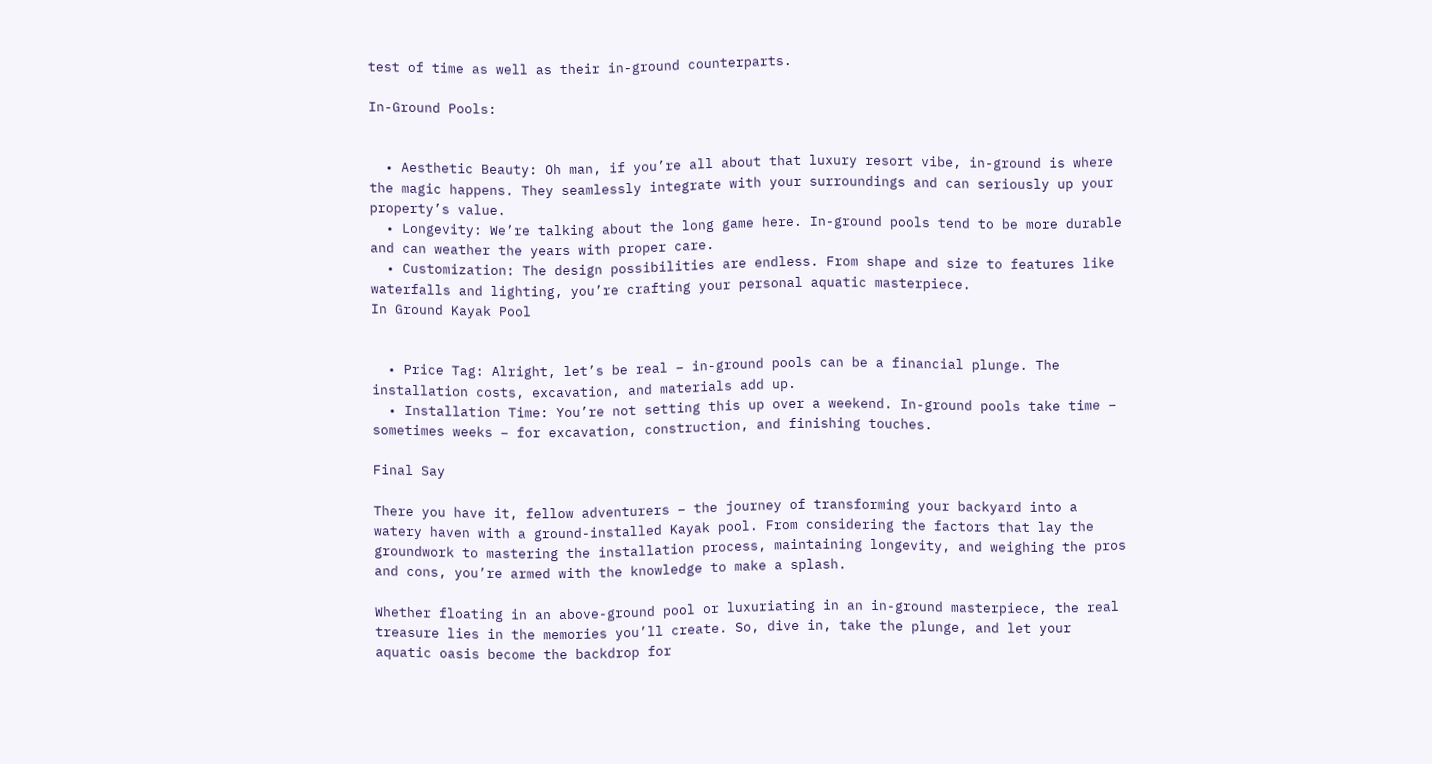test of time as well as their in-ground counterparts.

In-Ground Pools:


  • Aesthetic Beauty: Oh man, if you’re all about that luxury resort vibe, in-ground is where the magic happens. They seamlessly integrate with your surroundings and can seriously up your property’s value.
  • Longevity: We’re talking about the long game here. In-ground pools tend to be more durable and can weather the years with proper care.
  • Customization: The design possibilities are endless. From shape and size to features like waterfalls and lighting, you’re crafting your personal aquatic masterpiece.
In Ground Kayak Pool


  • Price Tag: Alright, let’s be real – in-ground pools can be a financial plunge. The installation costs, excavation, and materials add up.
  • Installation Time: You’re not setting this up over a weekend. In-ground pools take time – sometimes weeks – for excavation, construction, and finishing touches.

Final Say

There you have it, fellow adventurers – the journey of transforming your backyard into a watery haven with a ground-installed Kayak pool. From considering the factors that lay the groundwork to mastering the installation process, maintaining longevity, and weighing the pros and cons, you’re armed with the knowledge to make a splash.

Whether floating in an above-ground pool or luxuriating in an in-ground masterpiece, the real treasure lies in the memories you’ll create. So, dive in, take the plunge, and let your aquatic oasis become the backdrop for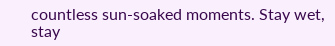countless sun-soaked moments. Stay wet, stay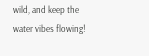wild, and keep the water vibes flowing!